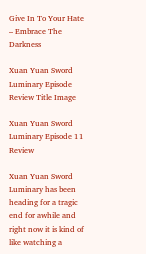Give In To Your Hate – Embrace The Darkness

Xuan Yuan Sword Luminary Episode Review Title Image

Xuan Yuan Sword Luminary Episode 11 Review

Xuan Yuan Sword Luminary has been heading for a tragic end for awhile and right now it is kind of like watching a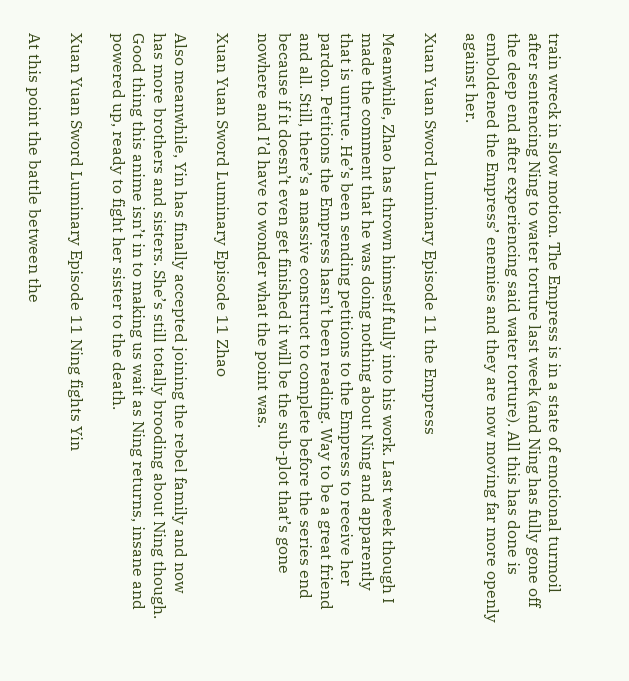train wreck in slow motion. The Empress is in a state of emotional turmoil after sentencing Ning to water torture last week (and Ning has fully gone off the deep end after experiencing said water torture). All this has done is emboldened the Empress’ enemies and they are now moving far more openly against her.

Xuan Yuan Sword Luminary Episode 11 the Empress

Meanwhile, Zhao has thrown himself fully into his work. Last week though I made the comment that he was doing nothing about Ning and apparently that is untrue. He’s been sending petitions to the Empress to receive her pardon. Petitions the Empress hasn’t been reading. Way to be a great friend and all. Still, there’s a massive construct to complete before the series end because if it doesn’t even get finished it will be the sub-plot that’s gone nowhere and I’d have to wonder what the point was.

Xuan Yuan Sword Luminary Episode 11 Zhao

Also meanwhile, Yin has finally accepted joining the rebel family and now has more brothers and sisters. She’s still totally brooding about Ning though. Good thing this anime isn’t in to making us wait as Ning returns, insane and powered up, ready to fight her sister to the death.

Xuan Yuan Sword Luminary Episode 11 Ning fights Yin

At this point the battle between the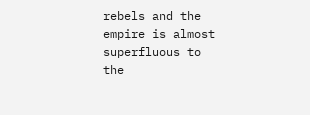rebels and the empire is almost superfluous to the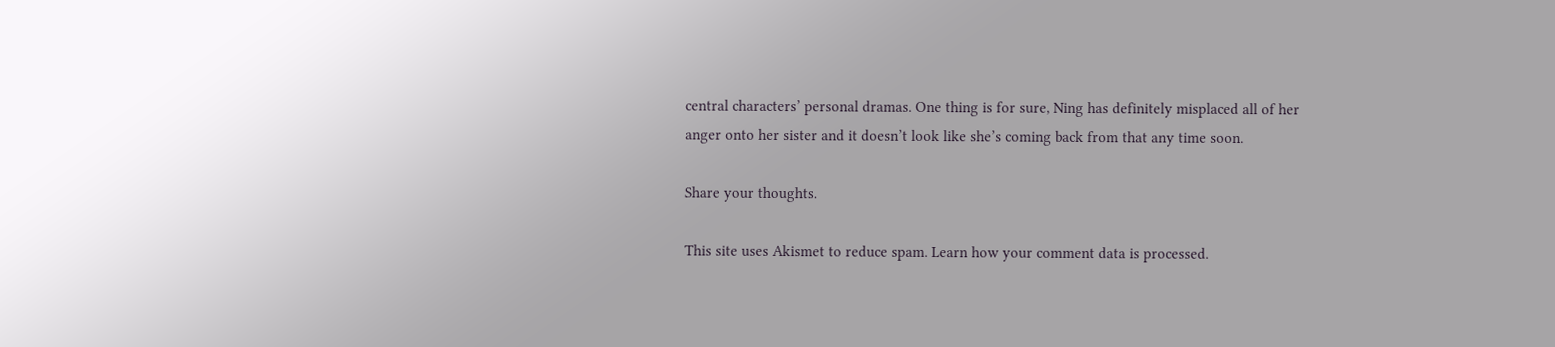central characters’ personal dramas. One thing is for sure, Ning has definitely misplaced all of her anger onto her sister and it doesn’t look like she’s coming back from that any time soon.

Share your thoughts.

This site uses Akismet to reduce spam. Learn how your comment data is processed.